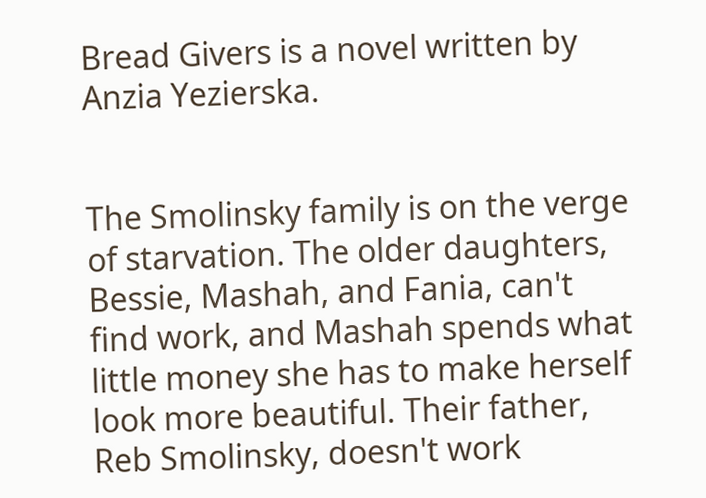Bread Givers is a novel written by Anzia Yezierska.


The Smolinsky family is on the verge of starvation. The older daughters, Bessie, Mashah, and Fania, can't find work, and Mashah spends what little money she has to make herself look more beautiful. Their father, Reb Smolinsky, doesn't work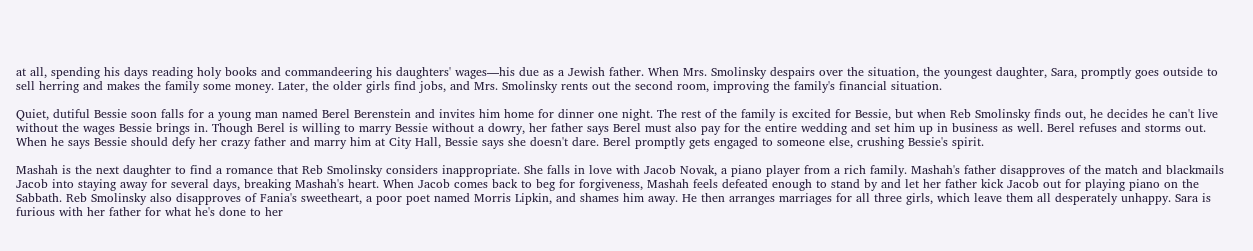at all, spending his days reading holy books and commandeering his daughters' wages—his due as a Jewish father. When Mrs. Smolinsky despairs over the situation, the youngest daughter, Sara, promptly goes outside to sell herring and makes the family some money. Later, the older girls find jobs, and Mrs. Smolinsky rents out the second room, improving the family's financial situation.

Quiet, dutiful Bessie soon falls for a young man named Berel Berenstein and invites him home for dinner one night. The rest of the family is excited for Bessie, but when Reb Smolinsky finds out, he decides he can't live without the wages Bessie brings in. Though Berel is willing to marry Bessie without a dowry, her father says Berel must also pay for the entire wedding and set him up in business as well. Berel refuses and storms out. When he says Bessie should defy her crazy father and marry him at City Hall, Bessie says she doesn't dare. Berel promptly gets engaged to someone else, crushing Bessie's spirit.

Mashah is the next daughter to find a romance that Reb Smolinsky considers inappropriate. She falls in love with Jacob Novak, a piano player from a rich family. Mashah's father disapproves of the match and blackmails Jacob into staying away for several days, breaking Mashah's heart. When Jacob comes back to beg for forgiveness, Mashah feels defeated enough to stand by and let her father kick Jacob out for playing piano on the Sabbath. Reb Smolinsky also disapproves of Fania's sweetheart, a poor poet named Morris Lipkin, and shames him away. He then arranges marriages for all three girls, which leave them all desperately unhappy. Sara is furious with her father for what he's done to her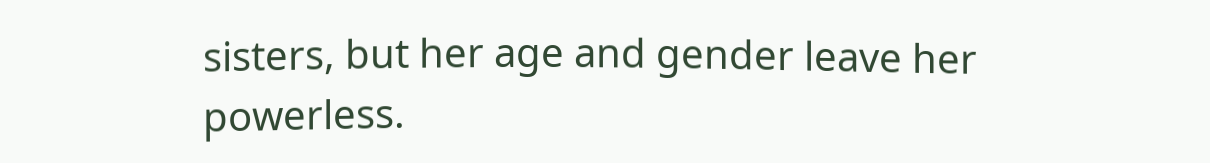sisters, but her age and gender leave her powerless.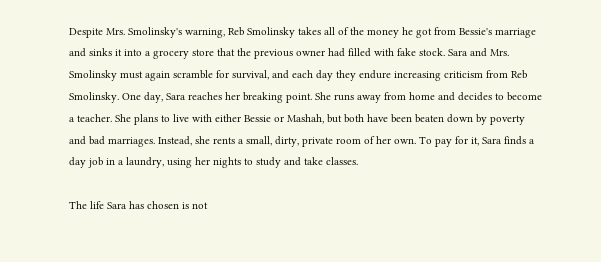Despite Mrs. Smolinsky's warning, Reb Smolinsky takes all of the money he got from Bessie's marriage and sinks it into a grocery store that the previous owner had filled with fake stock. Sara and Mrs. Smolinsky must again scramble for survival, and each day they endure increasing criticism from Reb Smolinsky. One day, Sara reaches her breaking point. She runs away from home and decides to become a teacher. She plans to live with either Bessie or Mashah, but both have been beaten down by poverty and bad marriages. Instead, she rents a small, dirty, private room of her own. To pay for it, Sara finds a day job in a laundry, using her nights to study and take classes.

The life Sara has chosen is not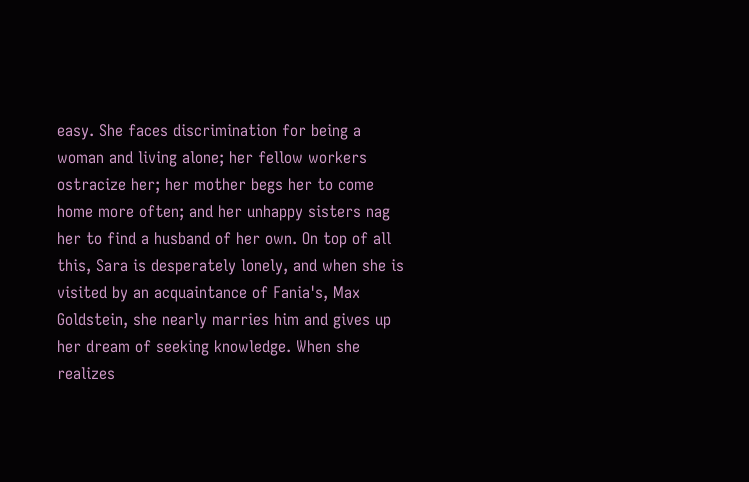easy. She faces discrimination for being a woman and living alone; her fellow workers ostracize her; her mother begs her to come home more often; and her unhappy sisters nag her to find a husband of her own. On top of all this, Sara is desperately lonely, and when she is visited by an acquaintance of Fania's, Max Goldstein, she nearly marries him and gives up her dream of seeking knowledge. When she realizes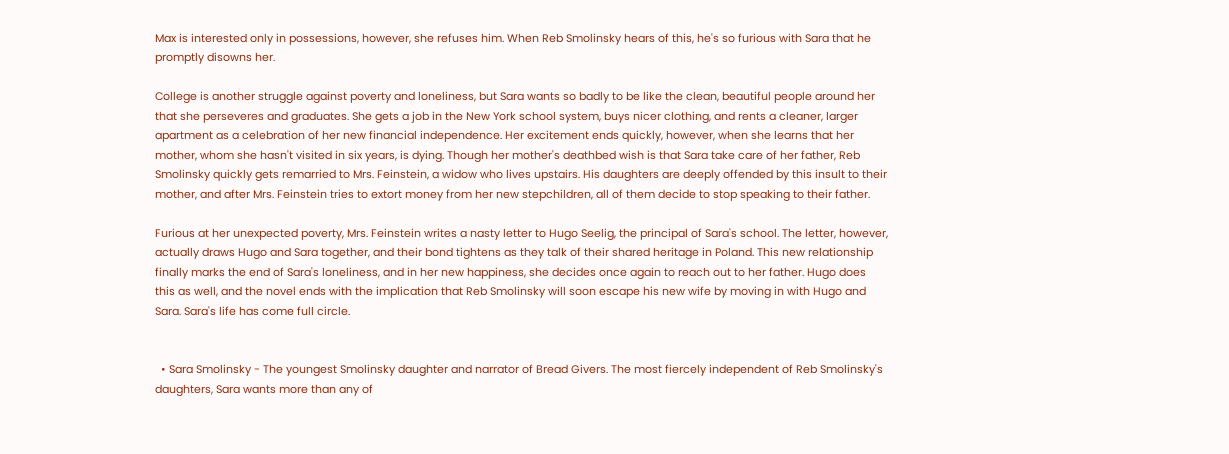Max is interested only in possessions, however, she refuses him. When Reb Smolinsky hears of this, he's so furious with Sara that he promptly disowns her.

College is another struggle against poverty and loneliness, but Sara wants so badly to be like the clean, beautiful people around her that she perseveres and graduates. She gets a job in the New York school system, buys nicer clothing, and rents a cleaner, larger apartment as a celebration of her new financial independence. Her excitement ends quickly, however, when she learns that her mother, whom she hasn't visited in six years, is dying. Though her mother's deathbed wish is that Sara take care of her father, Reb Smolinsky quickly gets remarried to Mrs. Feinstein, a widow who lives upstairs. His daughters are deeply offended by this insult to their mother, and after Mrs. Feinstein tries to extort money from her new stepchildren, all of them decide to stop speaking to their father.

Furious at her unexpected poverty, Mrs. Feinstein writes a nasty letter to Hugo Seelig, the principal of Sara's school. The letter, however, actually draws Hugo and Sara together, and their bond tightens as they talk of their shared heritage in Poland. This new relationship finally marks the end of Sara's loneliness, and in her new happiness, she decides once again to reach out to her father. Hugo does this as well, and the novel ends with the implication that Reb Smolinsky will soon escape his new wife by moving in with Hugo and Sara. Sara's life has come full circle.


  • Sara Smolinsky - The youngest Smolinsky daughter and narrator of Bread Givers. The most fiercely independent of Reb Smolinsky's daughters, Sara wants more than any of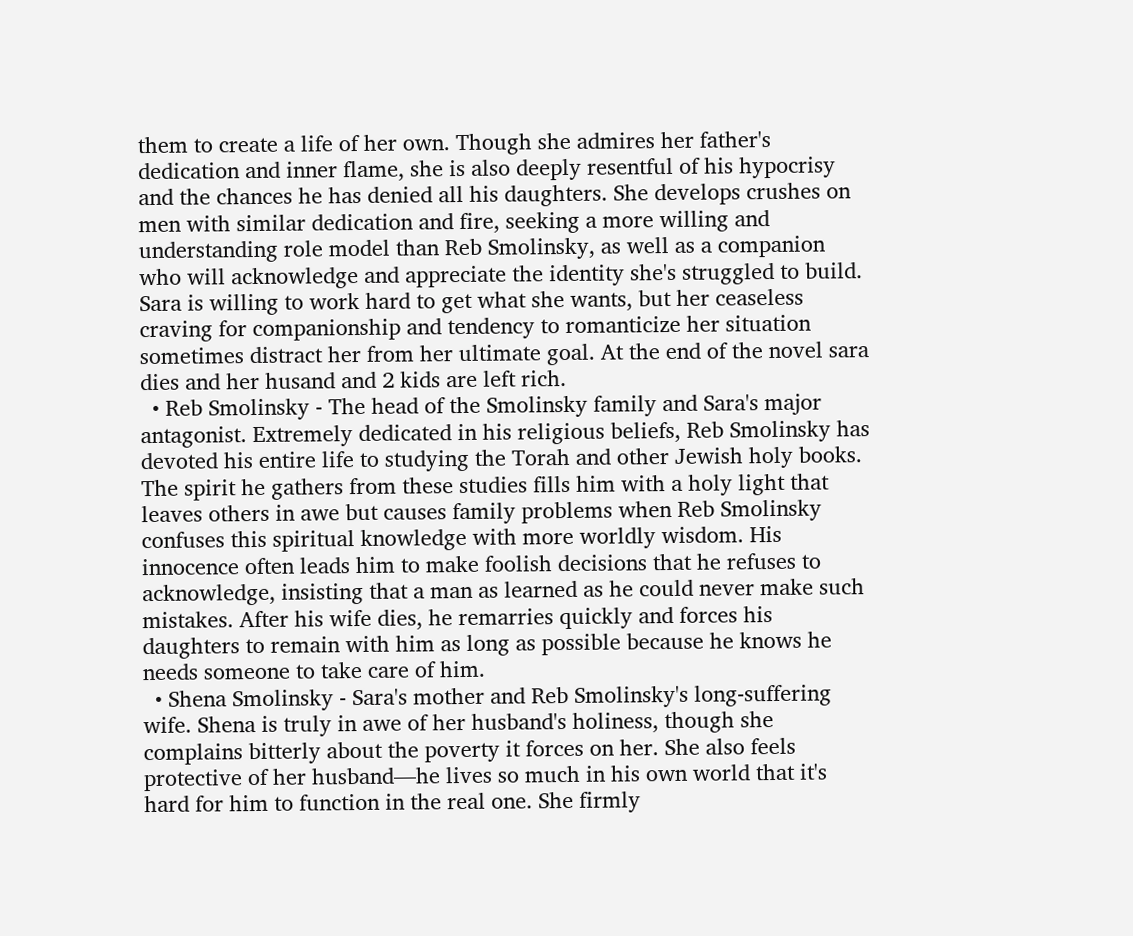them to create a life of her own. Though she admires her father's dedication and inner flame, she is also deeply resentful of his hypocrisy and the chances he has denied all his daughters. She develops crushes on men with similar dedication and fire, seeking a more willing and understanding role model than Reb Smolinsky, as well as a companion who will acknowledge and appreciate the identity she's struggled to build. Sara is willing to work hard to get what she wants, but her ceaseless craving for companionship and tendency to romanticize her situation sometimes distract her from her ultimate goal. At the end of the novel sara dies and her husand and 2 kids are left rich.
  • Reb Smolinsky - The head of the Smolinsky family and Sara's major antagonist. Extremely dedicated in his religious beliefs, Reb Smolinsky has devoted his entire life to studying the Torah and other Jewish holy books. The spirit he gathers from these studies fills him with a holy light that leaves others in awe but causes family problems when Reb Smolinsky confuses this spiritual knowledge with more worldly wisdom. His innocence often leads him to make foolish decisions that he refuses to acknowledge, insisting that a man as learned as he could never make such mistakes. After his wife dies, he remarries quickly and forces his daughters to remain with him as long as possible because he knows he needs someone to take care of him.
  • Shena Smolinsky - Sara's mother and Reb Smolinsky's long-suffering wife. Shena is truly in awe of her husband's holiness, though she complains bitterly about the poverty it forces on her. She also feels protective of her husband—he lives so much in his own world that it's hard for him to function in the real one. She firmly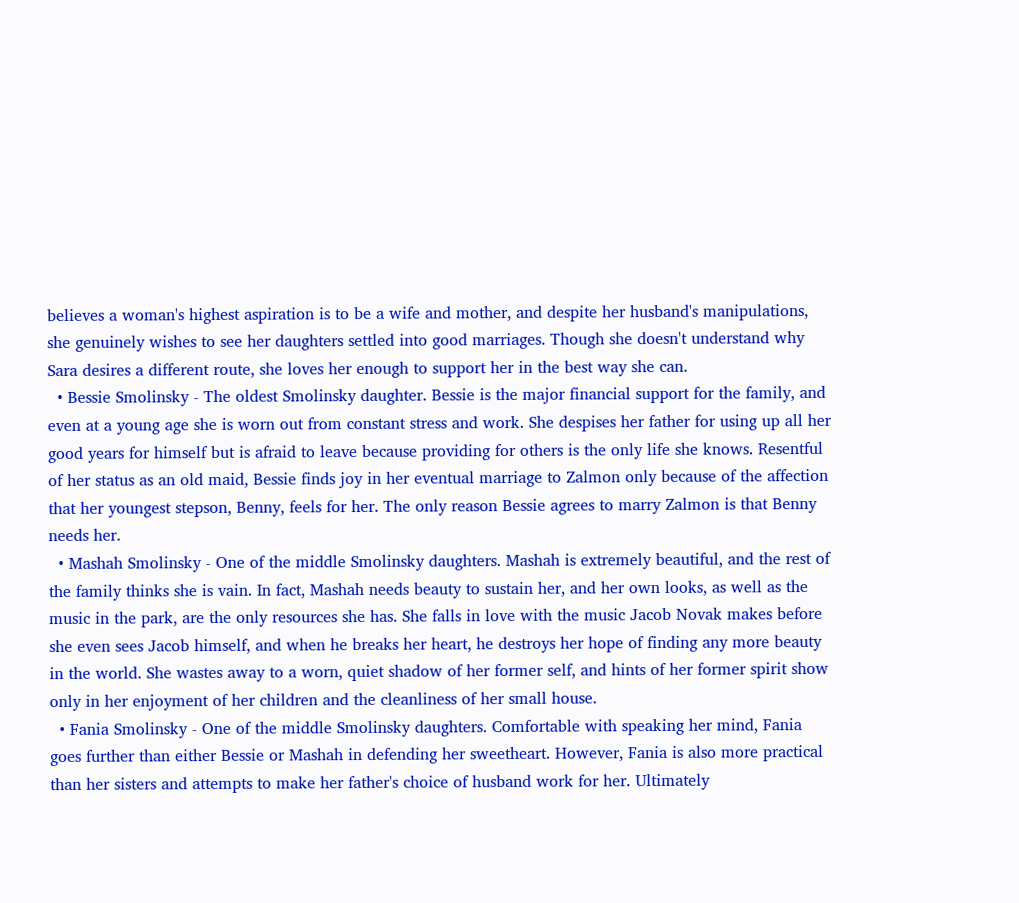believes a woman's highest aspiration is to be a wife and mother, and despite her husband's manipulations, she genuinely wishes to see her daughters settled into good marriages. Though she doesn't understand why Sara desires a different route, she loves her enough to support her in the best way she can.
  • Bessie Smolinsky - The oldest Smolinsky daughter. Bessie is the major financial support for the family, and even at a young age she is worn out from constant stress and work. She despises her father for using up all her good years for himself but is afraid to leave because providing for others is the only life she knows. Resentful of her status as an old maid, Bessie finds joy in her eventual marriage to Zalmon only because of the affection that her youngest stepson, Benny, feels for her. The only reason Bessie agrees to marry Zalmon is that Benny needs her.
  • Mashah Smolinsky - One of the middle Smolinsky daughters. Mashah is extremely beautiful, and the rest of the family thinks she is vain. In fact, Mashah needs beauty to sustain her, and her own looks, as well as the music in the park, are the only resources she has. She falls in love with the music Jacob Novak makes before she even sees Jacob himself, and when he breaks her heart, he destroys her hope of finding any more beauty in the world. She wastes away to a worn, quiet shadow of her former self, and hints of her former spirit show only in her enjoyment of her children and the cleanliness of her small house.
  • Fania Smolinsky - One of the middle Smolinsky daughters. Comfortable with speaking her mind, Fania goes further than either Bessie or Mashah in defending her sweetheart. However, Fania is also more practical than her sisters and attempts to make her father's choice of husband work for her. Ultimately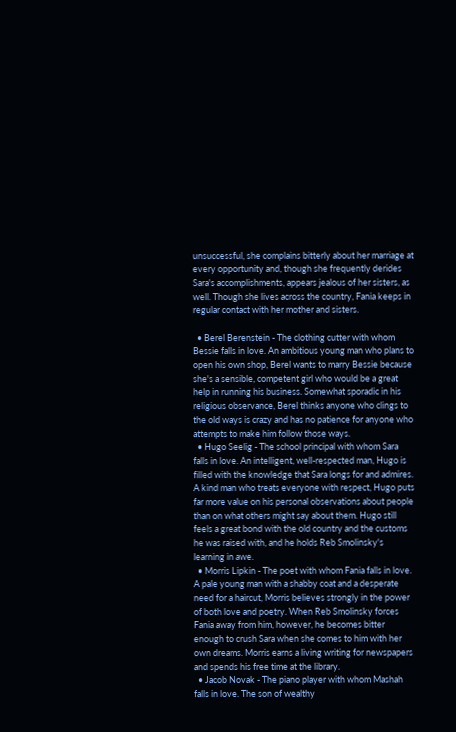unsuccessful, she complains bitterly about her marriage at every opportunity and, though she frequently derides Sara's accomplishments, appears jealous of her sisters, as well. Though she lives across the country, Fania keeps in regular contact with her mother and sisters.

  • Berel Berenstein - The clothing cutter with whom Bessie falls in love. An ambitious young man who plans to open his own shop, Berel wants to marry Bessie because she's a sensible, competent girl who would be a great help in running his business. Somewhat sporadic in his religious observance, Berel thinks anyone who clings to the old ways is crazy and has no patience for anyone who attempts to make him follow those ways.
  • Hugo Seelig - The school principal with whom Sara falls in love. An intelligent, well-respected man, Hugo is filled with the knowledge that Sara longs for and admires. A kind man who treats everyone with respect, Hugo puts far more value on his personal observations about people than on what others might say about them. Hugo still feels a great bond with the old country and the customs he was raised with, and he holds Reb Smolinsky's learning in awe.
  • Morris Lipkin - The poet with whom Fania falls in love. A pale young man with a shabby coat and a desperate need for a haircut, Morris believes strongly in the power of both love and poetry. When Reb Smolinsky forces Fania away from him, however, he becomes bitter enough to crush Sara when she comes to him with her own dreams. Morris earns a living writing for newspapers and spends his free time at the library.
  • Jacob Novak - The piano player with whom Mashah falls in love. The son of wealthy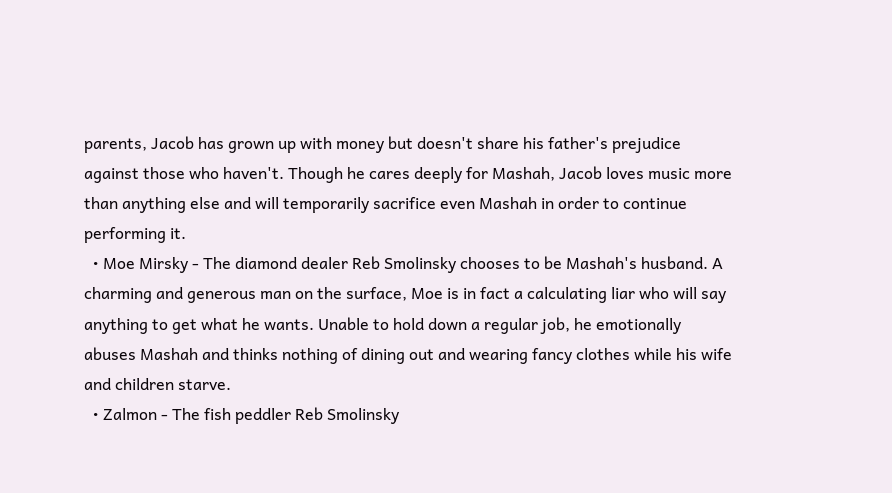parents, Jacob has grown up with money but doesn't share his father's prejudice against those who haven't. Though he cares deeply for Mashah, Jacob loves music more than anything else and will temporarily sacrifice even Mashah in order to continue performing it.
  • Moe Mirsky - The diamond dealer Reb Smolinsky chooses to be Mashah's husband. A charming and generous man on the surface, Moe is in fact a calculating liar who will say anything to get what he wants. Unable to hold down a regular job, he emotionally abuses Mashah and thinks nothing of dining out and wearing fancy clothes while his wife and children starve.
  • Zalmon - The fish peddler Reb Smolinsky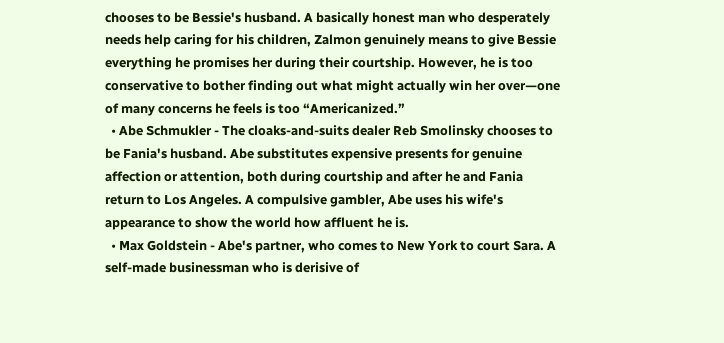chooses to be Bessie's husband. A basically honest man who desperately needs help caring for his children, Zalmon genuinely means to give Bessie everything he promises her during their courtship. However, he is too conservative to bother finding out what might actually win her over—one of many concerns he feels is too “Americanized.”
  • Abe Schmukler - The cloaks-and-suits dealer Reb Smolinsky chooses to be Fania's husband. Abe substitutes expensive presents for genuine affection or attention, both during courtship and after he and Fania return to Los Angeles. A compulsive gambler, Abe uses his wife's appearance to show the world how affluent he is.
  • Max Goldstein - Abe's partner, who comes to New York to court Sara. A self-made businessman who is derisive of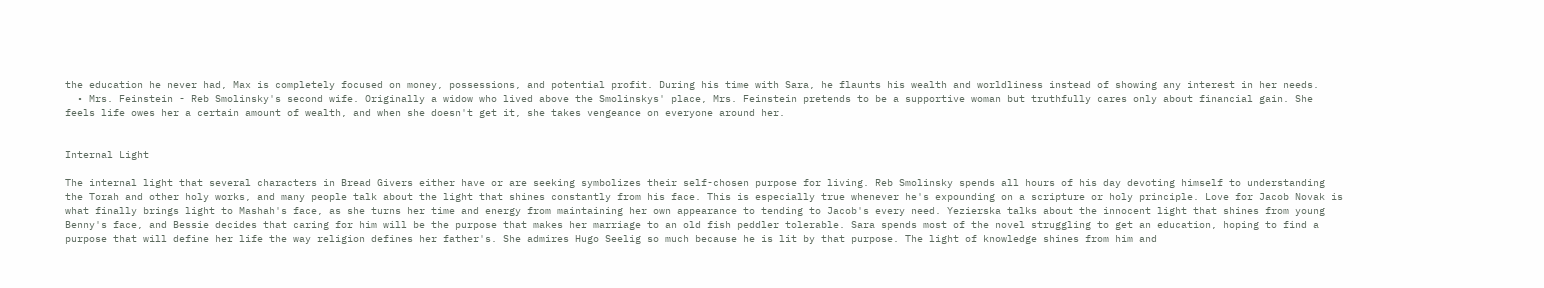the education he never had, Max is completely focused on money, possessions, and potential profit. During his time with Sara, he flaunts his wealth and worldliness instead of showing any interest in her needs.
  • Mrs. Feinstein - Reb Smolinsky's second wife. Originally a widow who lived above the Smolinskys' place, Mrs. Feinstein pretends to be a supportive woman but truthfully cares only about financial gain. She feels life owes her a certain amount of wealth, and when she doesn't get it, she takes vengeance on everyone around her.


Internal Light

The internal light that several characters in Bread Givers either have or are seeking symbolizes their self-chosen purpose for living. Reb Smolinsky spends all hours of his day devoting himself to understanding the Torah and other holy works, and many people talk about the light that shines constantly from his face. This is especially true whenever he's expounding on a scripture or holy principle. Love for Jacob Novak is what finally brings light to Mashah's face, as she turns her time and energy from maintaining her own appearance to tending to Jacob's every need. Yezierska talks about the innocent light that shines from young Benny's face, and Bessie decides that caring for him will be the purpose that makes her marriage to an old fish peddler tolerable. Sara spends most of the novel struggling to get an education, hoping to find a purpose that will define her life the way religion defines her father's. She admires Hugo Seelig so much because he is lit by that purpose. The light of knowledge shines from him and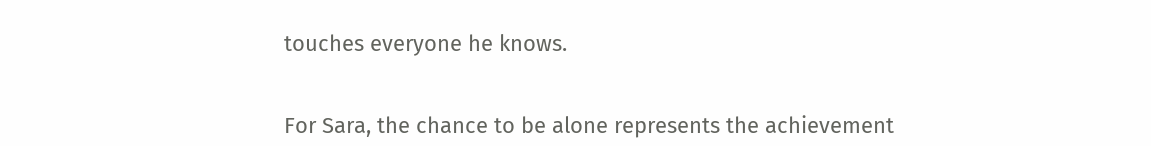touches everyone he knows.


For Sara, the chance to be alone represents the achievement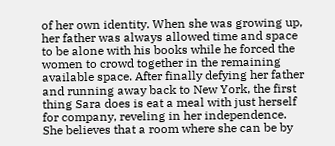of her own identity. When she was growing up, her father was always allowed time and space to be alone with his books while he forced the women to crowd together in the remaining available space. After finally defying her father and running away back to New York, the first thing Sara does is eat a meal with just herself for company, reveling in her independence. She believes that a room where she can be by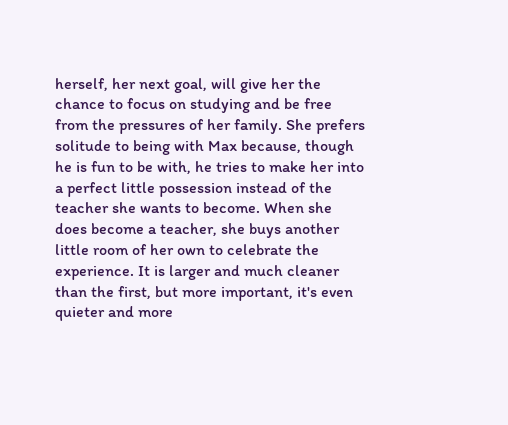herself, her next goal, will give her the chance to focus on studying and be free from the pressures of her family. She prefers solitude to being with Max because, though he is fun to be with, he tries to make her into a perfect little possession instead of the teacher she wants to become. When she does become a teacher, she buys another little room of her own to celebrate the experience. It is larger and much cleaner than the first, but more important, it's even quieter and more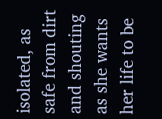isolated, as safe from dirt and shouting as she wants her life to be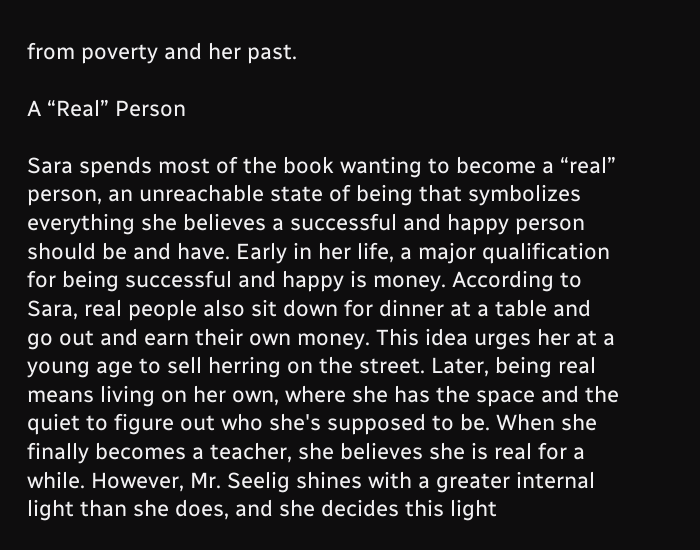from poverty and her past.

A “Real” Person

Sara spends most of the book wanting to become a “real” person, an unreachable state of being that symbolizes everything she believes a successful and happy person should be and have. Early in her life, a major qualification for being successful and happy is money. According to Sara, real people also sit down for dinner at a table and go out and earn their own money. This idea urges her at a young age to sell herring on the street. Later, being real means living on her own, where she has the space and the quiet to figure out who she's supposed to be. When she finally becomes a teacher, she believes she is real for a while. However, Mr. Seelig shines with a greater internal light than she does, and she decides this light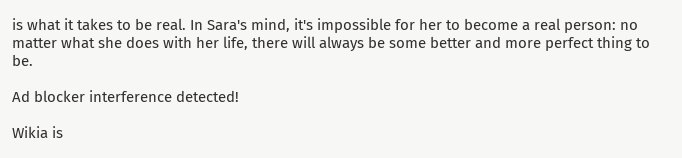is what it takes to be real. In Sara's mind, it's impossible for her to become a real person: no matter what she does with her life, there will always be some better and more perfect thing to be.

Ad blocker interference detected!

Wikia is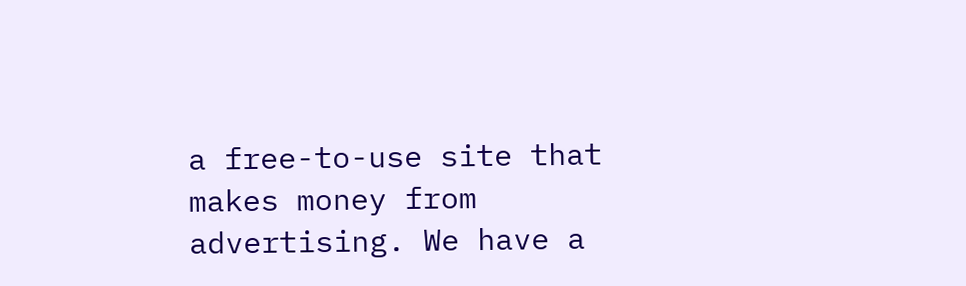a free-to-use site that makes money from advertising. We have a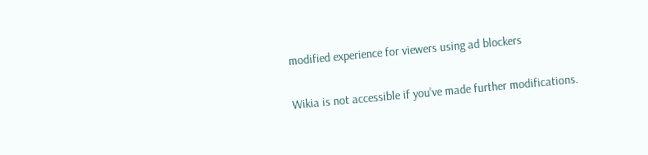modified experience for viewers using ad blockers

Wikia is not accessible if you’ve made further modifications.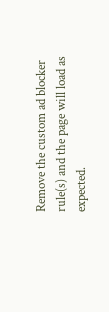Remove the custom ad blocker rule(s) and the page will load as expected.